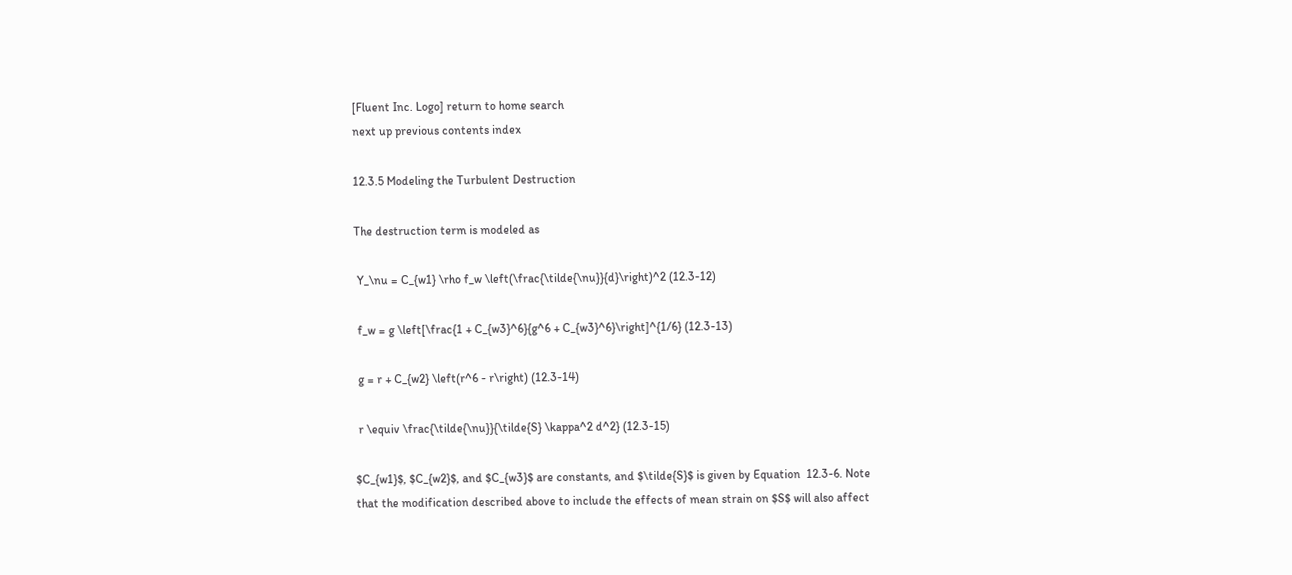[Fluent Inc. Logo] return to home search
next up previous contents index

12.3.5 Modeling the Turbulent Destruction

The destruction term is modeled as

 Y_\nu = C_{w1} \rho f_w \left(\frac{\tilde{\nu}}{d}\right)^2 (12.3-12)

 f_w = g \left[\frac{1 + C_{w3}^6}{g^6 + C_{w3}^6}\right]^{1/6} (12.3-13)

 g = r + C_{w2} \left(r^6 - r\right) (12.3-14)

 r \equiv \frac{\tilde{\nu}}{\tilde{S} \kappa^2 d^2} (12.3-15)

$C_{w1}$, $C_{w2}$, and $C_{w3}$ are constants, and $\tilde{S}$ is given by Equation  12.3-6. Note that the modification described above to include the effects of mean strain on $S$ will also affect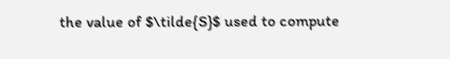the value of $\tilde{S}$ used to compute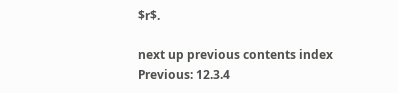$r$.

next up previous contents index Previous: 12.3.4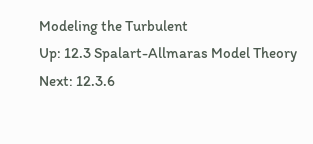Modeling the Turbulent
Up: 12.3 Spalart-Allmaras Model Theory
Next: 12.3.6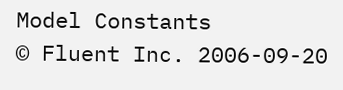Model Constants
© Fluent Inc. 2006-09-20